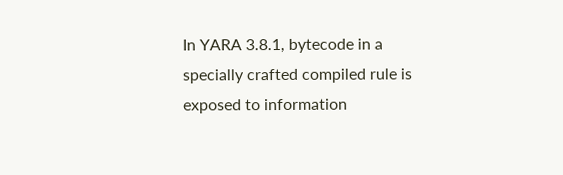In YARA 3.8.1, bytecode in a specially crafted compiled rule is exposed to information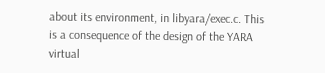about its environment, in libyara/exec.c. This is a consequence of the design of the YARA virtual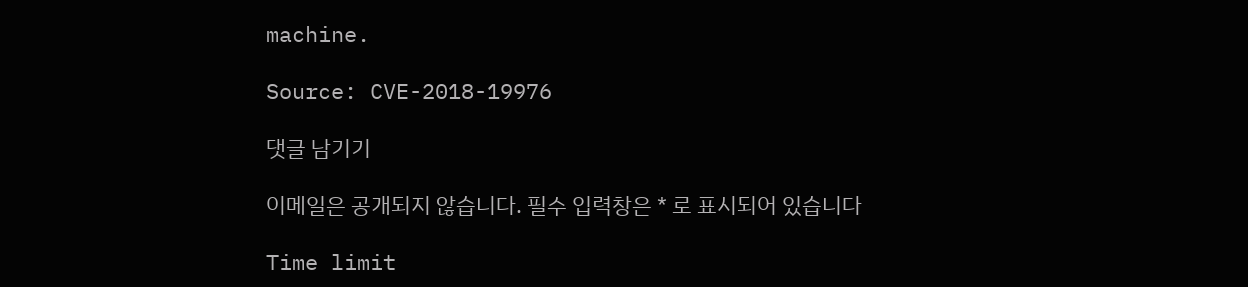machine.

Source: CVE-2018-19976

댓글 남기기

이메일은 공개되지 않습니다. 필수 입력창은 * 로 표시되어 있습니다

Time limit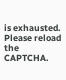is exhausted. Please reload the CAPTCHA.